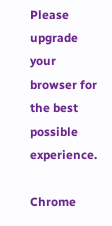Please upgrade your browser for the best possible experience.

Chrome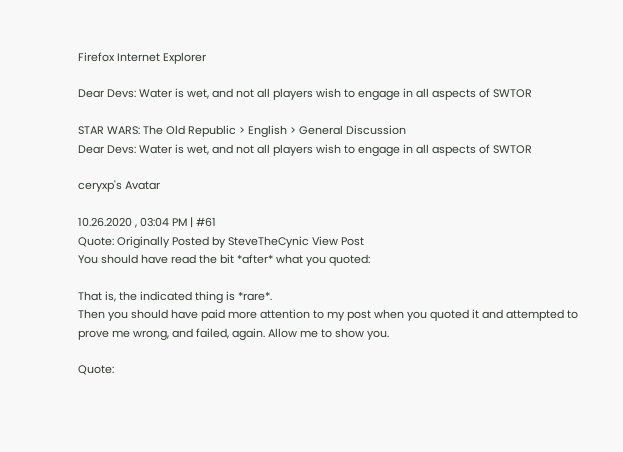Firefox Internet Explorer

Dear Devs: Water is wet, and not all players wish to engage in all aspects of SWTOR

STAR WARS: The Old Republic > English > General Discussion
Dear Devs: Water is wet, and not all players wish to engage in all aspects of SWTOR

ceryxp's Avatar

10.26.2020 , 03:04 PM | #61
Quote: Originally Posted by SteveTheCynic View Post
You should have read the bit *after* what you quoted:

That is, the indicated thing is *rare*.
Then you should have paid more attention to my post when you quoted it and attempted to prove me wrong, and failed, again. Allow me to show you.

Quote: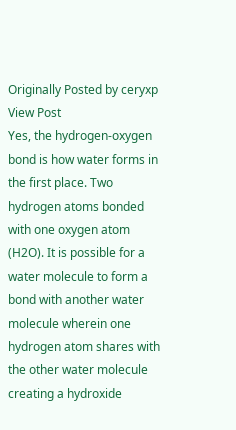Originally Posted by ceryxp View Post
Yes, the hydrogen-oxygen bond is how water forms in the first place. Two hydrogen atoms bonded with one oxygen atom (H2O). It is possible for a water molecule to form a bond with another water molecule wherein one hydrogen atom shares with the other water molecule creating a hydroxide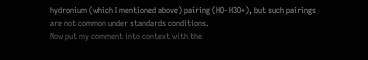hydronium (which I mentioned above) pairing (HO- H3O+), but such pairings are not common under standards conditions.
Now put my comment into context with the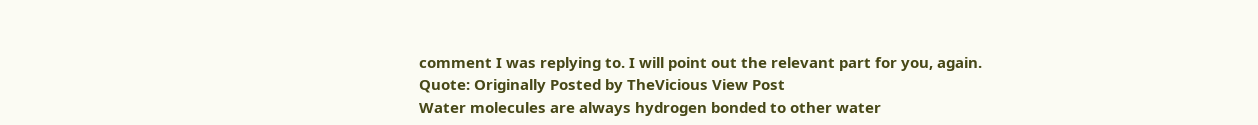comment I was replying to. I will point out the relevant part for you, again.
Quote: Originally Posted by TheVicious View Post
Water molecules are always hydrogen bonded to other water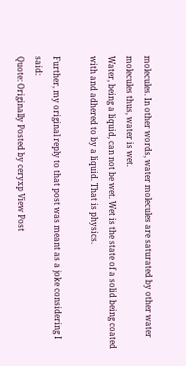molecules. In other words, water molecules are saturated by other water molecules thus, water is wet.
Water, being a liquid, can not be wet. Wet is the state of a solid being coated with and adhered to by a liquid. That is physics.

Further, my original reply to that post was meant as a joke considering I said:
Quote: Originally Posted by ceryxp View Post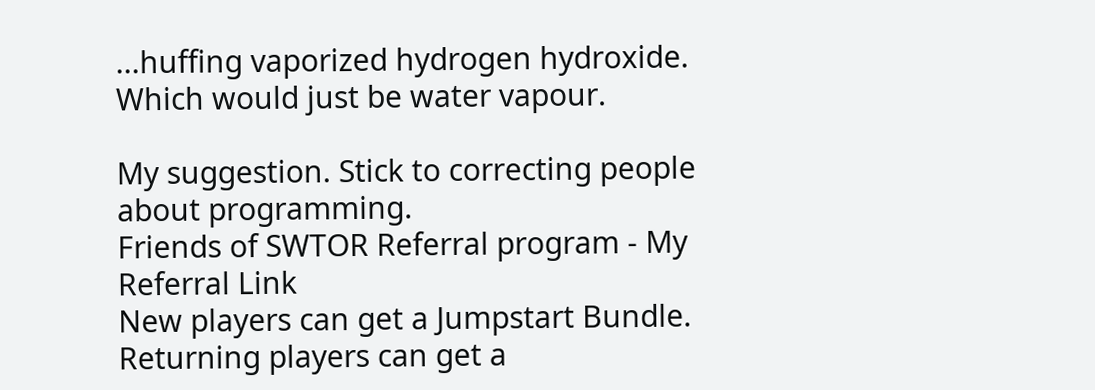...huffing vaporized hydrogen hydroxide.
Which would just be water vapour.

My suggestion. Stick to correcting people about programming.
Friends of SWTOR Referral program - My Referral Link
New players can get a Jumpstart Bundle. Returning players can get a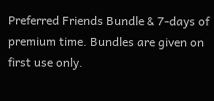Preferred Friends Bundle & 7-days of premium time. Bundles are given on first use only.